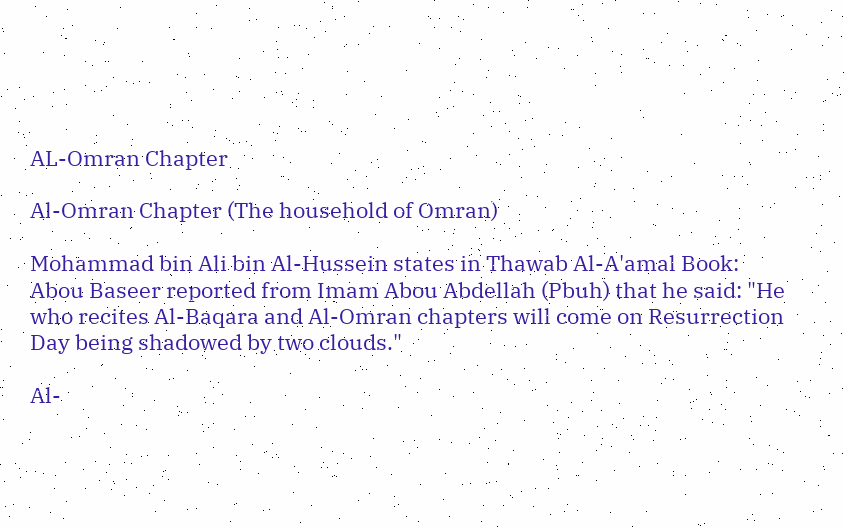AL-Omran Chapter

Al-Omran Chapter (The household of Omran)

Mohammad bin Ali bin Al-Hussein states in Thawab Al-A'amal Book: Abou Baseer reported from Imam Abou Abdellah (Pbuh) that he said: "He who recites Al-Baqara and Al-Omran chapters will come on Resurrection Day being shadowed by two clouds."

Al-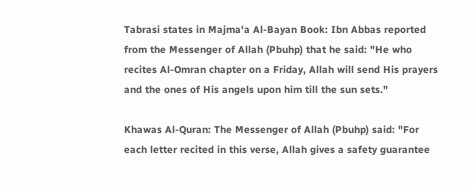Tabrasi states in Majma'a Al-Bayan Book: Ibn Abbas reported from the Messenger of Allah (Pbuhp) that he said: "He who recites Al-Omran chapter on a Friday, Allah will send His prayers and the ones of His angels upon him till the sun sets."

Khawas Al-Quran: The Messenger of Allah (Pbuhp) said: "For each letter recited in this verse, Allah gives a safety guarantee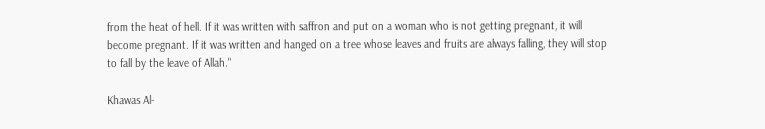from the heat of hell. If it was written with saffron and put on a woman who is not getting pregnant, it will become pregnant. If it was written and hanged on a tree whose leaves and fruits are always falling, they will stop to fall by the leave of Allah."

Khawas Al-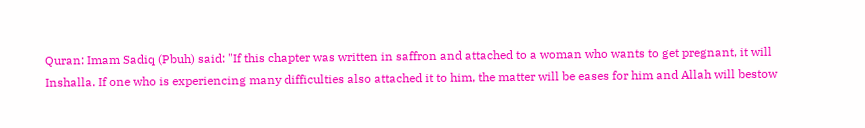Quran: Imam Sadiq (Pbuh) said: "If this chapter was written in saffron and attached to a woman who wants to get pregnant, it will Inshalla. If one who is experiencing many difficulties also attached it to him, the matter will be eases for him and Allah will bestow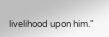livelihood upon him."